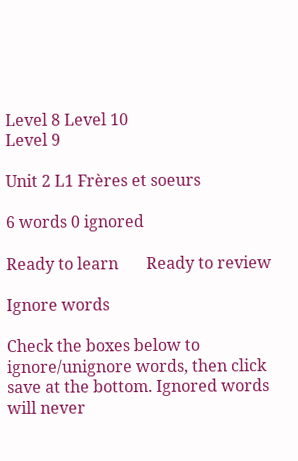Level 8 Level 10
Level 9

Unit 2 L1 Frères et soeurs

6 words 0 ignored

Ready to learn       Ready to review

Ignore words

Check the boxes below to ignore/unignore words, then click save at the bottom. Ignored words will never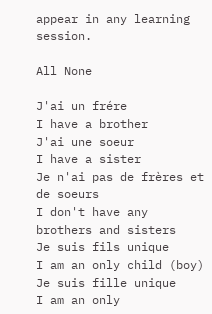appear in any learning session.

All None

J'ai un frére
I have a brother
J'ai une soeur
I have a sister
Je n'ai pas de frères et de soeurs
I don't have any brothers and sisters
Je suis fils unique
I am an only child (boy)
Je suis fille unique
I am an only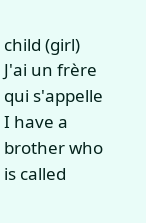child (girl)
J'ai un frère qui s'appelle
I have a brother who is called